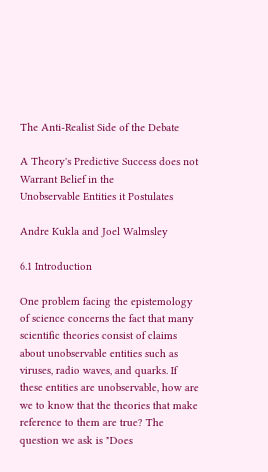The Anti-Realist Side of the Debate

A Theory's Predictive Success does not Warrant Belief in the
Unobservable Entities it Postulates

Andre Kukla and Joel Walmsley

6.1 Introduction

One problem facing the epistemology of science concerns the fact that many scientific theories consist of claims
about unobservable entities such as viruses, radio waves, and quarks. If these entities are unobservable, how are
we to know that the theories that make reference to them are true? The question we ask is "Does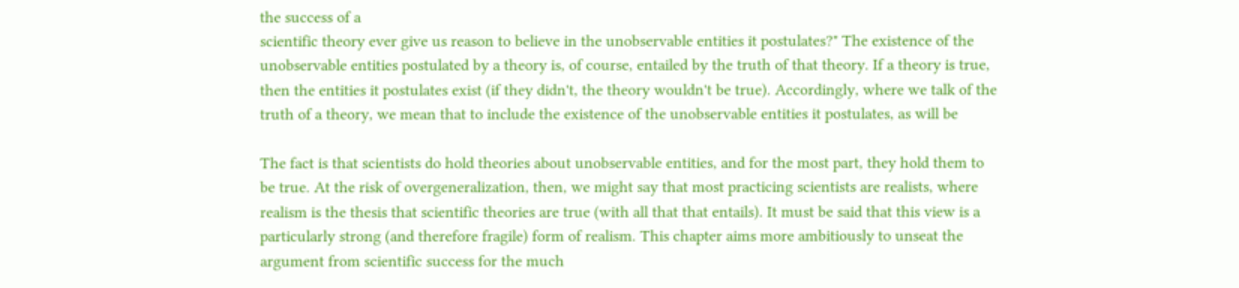the success of a
scientific theory ever give us reason to believe in the unobservable entities it postulates?" The existence of the
unobservable entities postulated by a theory is, of course, entailed by the truth of that theory. If a theory is true,
then the entities it postulates exist (if they didn't, the theory wouldn't be true). Accordingly, where we talk of the
truth of a theory, we mean that to include the existence of the unobservable entities it postulates, as will be

The fact is that scientists do hold theories about unobservable entities, and for the most part, they hold them to
be true. At the risk of overgeneralization, then, we might say that most practicing scientists are realists, where
realism is the thesis that scientific theories are true (with all that that entails). It must be said that this view is a
particularly strong (and therefore fragile) form of realism. This chapter aims more ambitiously to unseat the
argument from scientific success for the much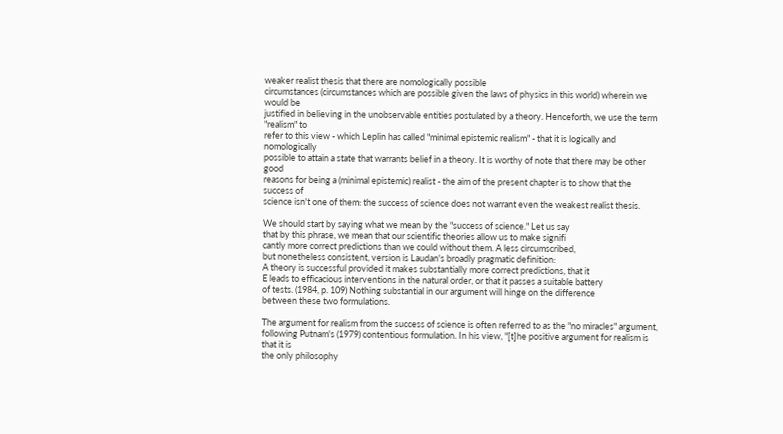weaker realist thesis that there are nomologically possible
circumstances (circumstances which are possible given the laws of physics in this world) wherein we would be
justified in believing in the unobservable entities postulated by a theory. Henceforth, we use the term "realism" to
refer to this view - which Leplin has called "minimal epistemic realism" - that it is logically and nomologically
possible to attain a state that warrants belief in a theory. It is worthy of note that there may be other good
reasons for being a (minimal epistemic) realist - the aim of the present chapter is to show that the success of
science isn't one of them: the success of science does not warrant even the weakest realist thesis.

We should start by saying what we mean by the "success of science." Let us say
that by this phrase, we mean that our scientific theories allow us to make signifi
cantly more correct predictions than we could without them. A less circumscribed,
but nonetheless consistent, version is Laudan's broadly pragmatic definition:
A theory is successful provided it makes substantially more correct predictions, that it
E leads to efficacious interventions in the natural order, or that it passes a suitable battery
of tests. (1984, p. 109) Nothing substantial in our argument will hinge on the difference
between these two formulations.

The argument for realism from the success of science is often referred to as the "no miracles" argument,
following Putnam's (1979) contentious formulation. In his view, "[t]he positive argument for realism is that it is
the only philosophy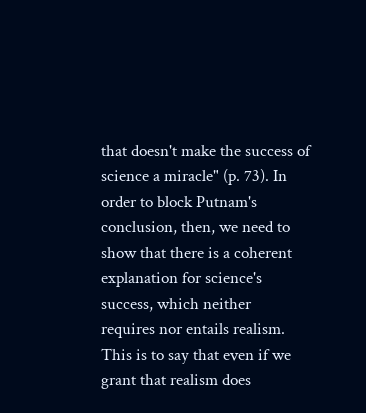that doesn't make the success of science a miracle" (p. 73). In order to block Putnam's
conclusion, then, we need to show that there is a coherent explanation for science's success, which neither
requires nor entails realism. This is to say that even if we grant that realism does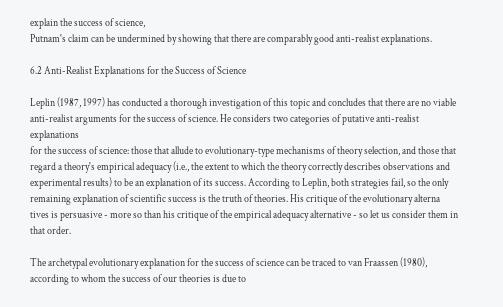explain the success of science,
Putnam's claim can be undermined by showing that there are comparably good anti-realist explanations.

6.2 Anti-Realist Explanations for the Success of Science

Leplin (1987, 1997) has conducted a thorough investigation of this topic and concludes that there are no viable
anti-realist arguments for the success of science. He considers two categories of putative anti-realist explanations
for the success of science: those that allude to evolutionary-type mechanisms of theory selection, and those that
regard a theory's empirical adequacy (i.e., the extent to which the theory correctly describes observations and
experimental results) to be an explanation of its success. According to Leplin, both strategies fail, so the only
remaining explanation of scientific success is the truth of theories. His critique of the evolutionary alterna
tives is persuasive - more so than his critique of the empirical adequacy alternative - so let us consider them in
that order.

The archetypal evolutionary explanation for the success of science can be traced to van Fraassen (1980),
according to whom the success of our theories is due to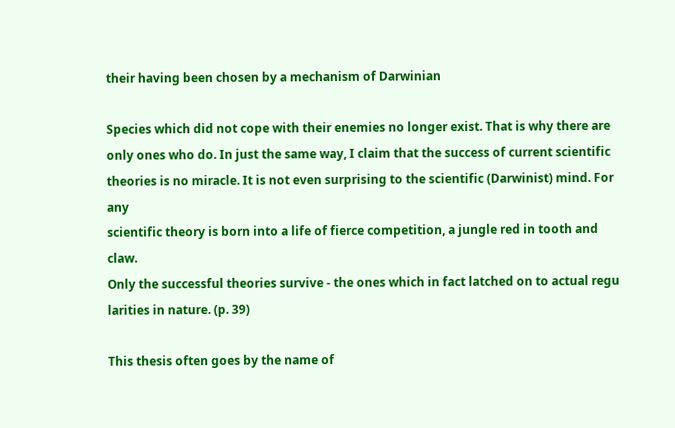their having been chosen by a mechanism of Darwinian

Species which did not cope with their enemies no longer exist. That is why there are
only ones who do. In just the same way, I claim that the success of current scientific
theories is no miracle. It is not even surprising to the scientific (Darwinist) mind. For any
scientific theory is born into a life of fierce competition, a jungle red in tooth and claw.
Only the successful theories survive - the ones which in fact latched on to actual regu
larities in nature. (p. 39)

This thesis often goes by the name of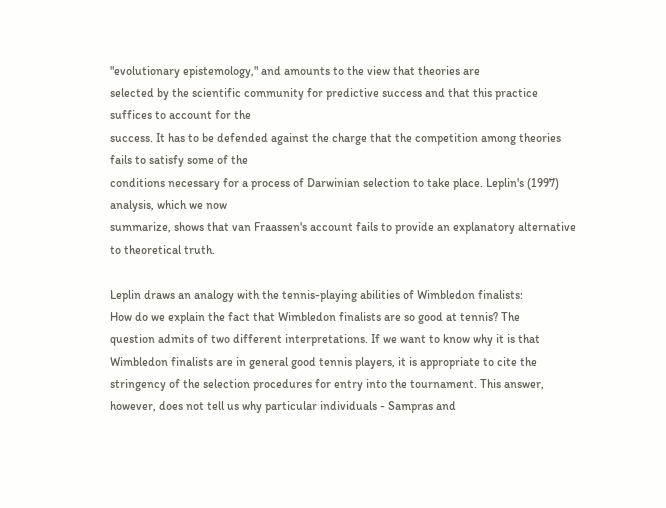"evolutionary epistemology," and amounts to the view that theories are
selected by the scientific community for predictive success and that this practice suffices to account for the
success. It has to be defended against the charge that the competition among theories fails to satisfy some of the
conditions necessary for a process of Darwinian selection to take place. Leplin's (1997) analysis, which we now
summarize, shows that van Fraassen's account fails to provide an explanatory alternative to theoretical truth.

Leplin draws an analogy with the tennis-playing abilities of Wimbledon finalists:
How do we explain the fact that Wimbledon finalists are so good at tennis? The
question admits of two different interpretations. If we want to know why it is that
Wimbledon finalists are in general good tennis players, it is appropriate to cite the
stringency of the selection procedures for entry into the tournament. This answer,
however, does not tell us why particular individuals - Sampras and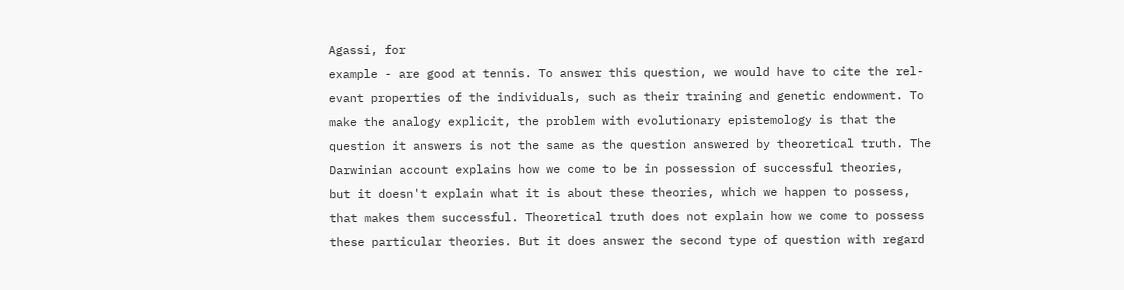Agassi, for
example - are good at tennis. To answer this question, we would have to cite the rel-
evant properties of the individuals, such as their training and genetic endowment. To
make the analogy explicit, the problem with evolutionary epistemology is that the
question it answers is not the same as the question answered by theoretical truth. The
Darwinian account explains how we come to be in possession of successful theories,
but it doesn't explain what it is about these theories, which we happen to possess,
that makes them successful. Theoretical truth does not explain how we come to possess
these particular theories. But it does answer the second type of question with regard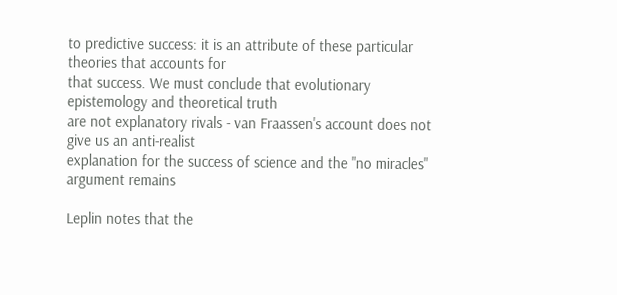to predictive success: it is an attribute of these particular theories that accounts for
that success. We must conclude that evolutionary epistemology and theoretical truth
are not explanatory rivals - van Fraassen's account does not give us an anti-realist
explanation for the success of science and the "no miracles" argument remains

Leplin notes that the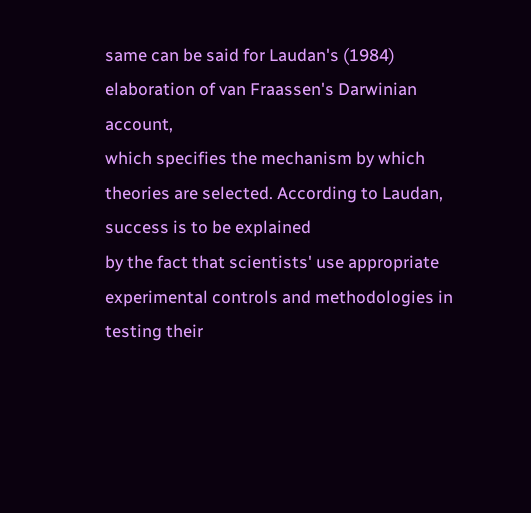same can be said for Laudan's (1984) elaboration of van Fraassen's Darwinian account,
which specifies the mechanism by which theories are selected. According to Laudan, success is to be explained
by the fact that scientists' use appropriate experimental controls and methodologies in testing their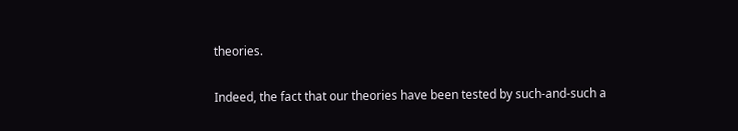theories.

Indeed, the fact that our theories have been tested by such-and-such a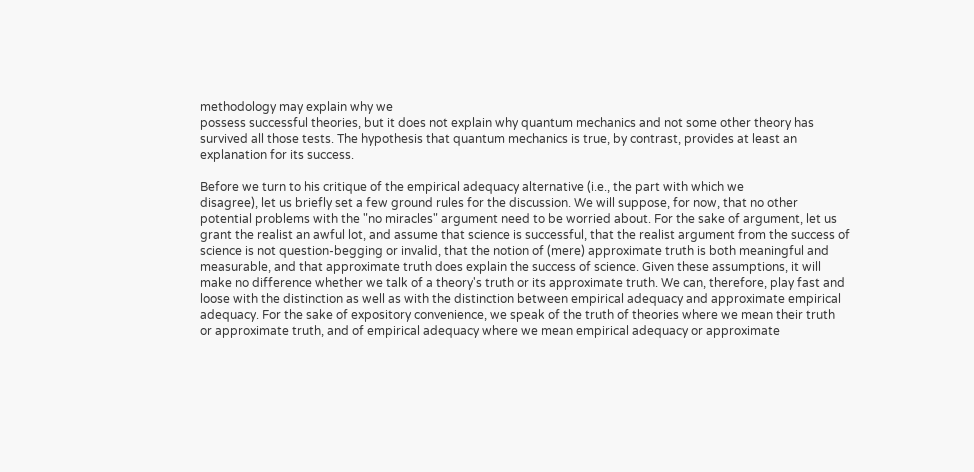methodology may explain why we
possess successful theories, but it does not explain why quantum mechanics and not some other theory has
survived all those tests. The hypothesis that quantum mechanics is true, by contrast, provides at least an
explanation for its success.

Before we turn to his critique of the empirical adequacy alternative (i.e., the part with which we
disagree), let us briefly set a few ground rules for the discussion. We will suppose, for now, that no other
potential problems with the "no miracles" argument need to be worried about. For the sake of argument, let us
grant the realist an awful lot, and assume that science is successful, that the realist argument from the success of
science is not question-begging or invalid, that the notion of (mere) approximate truth is both meaningful and
measurable, and that approximate truth does explain the success of science. Given these assumptions, it will
make no difference whether we talk of a theory's truth or its approximate truth. We can, therefore, play fast and
loose with the distinction as well as with the distinction between empirical adequacy and approximate empirical
adequacy. For the sake of expository convenience, we speak of the truth of theories where we mean their truth
or approximate truth, and of empirical adequacy where we mean empirical adequacy or approximate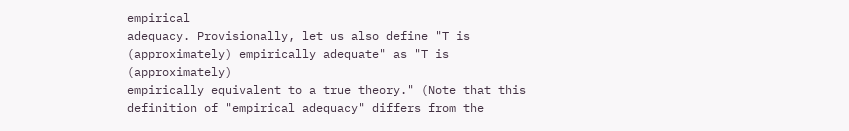empirical
adequacy. Provisionally, let us also define "T is (approximately) empirically adequate" as "T is (approximately)
empirically equivalent to a true theory." (Note that this definition of "empirical adequacy" differs from the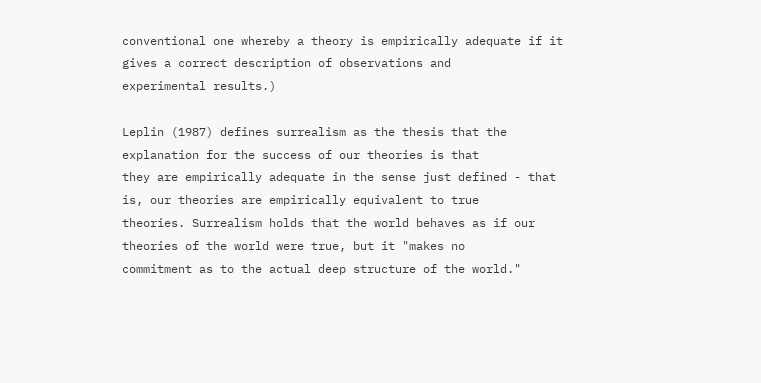conventional one whereby a theory is empirically adequate if it gives a correct description of observations and
experimental results.)

Leplin (1987) defines surrealism as the thesis that the explanation for the success of our theories is that
they are empirically adequate in the sense just defined - that is, our theories are empirically equivalent to true
theories. Surrealism holds that the world behaves as if our theories of the world were true, but it "makes no
commitment as to the actual deep structure of the world."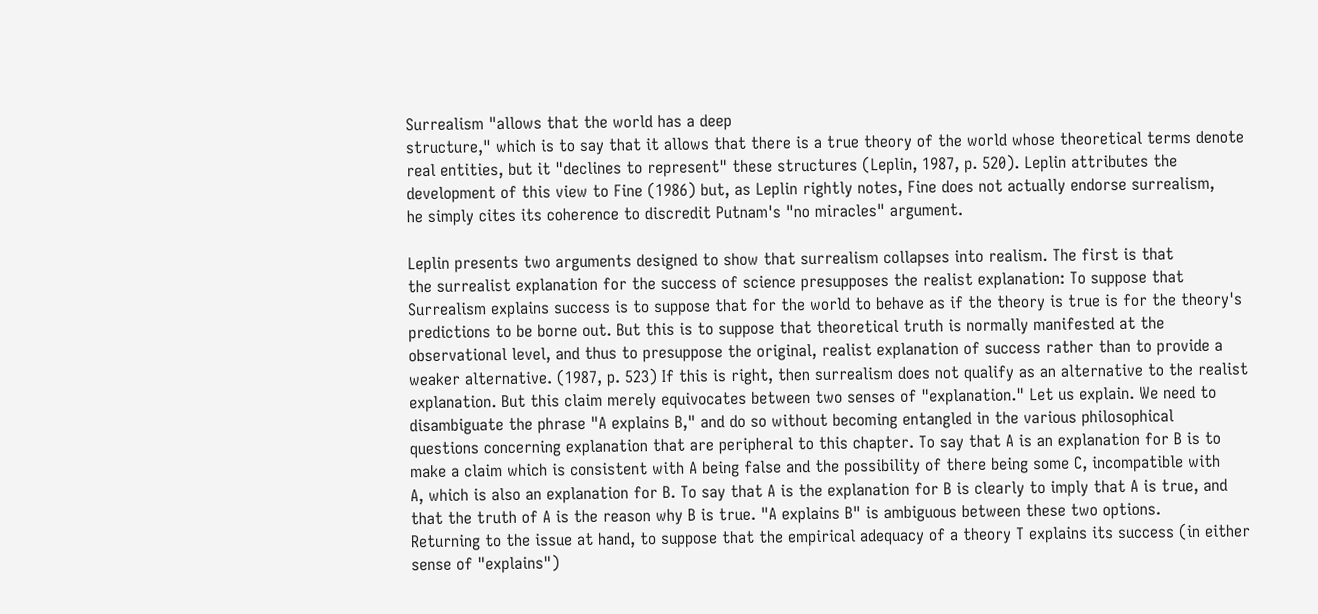Surrealism "allows that the world has a deep
structure," which is to say that it allows that there is a true theory of the world whose theoretical terms denote
real entities, but it "declines to represent" these structures (Leplin, 1987, p. 520). Leplin attributes the
development of this view to Fine (1986) but, as Leplin rightly notes, Fine does not actually endorse surrealism,
he simply cites its coherence to discredit Putnam's "no miracles" argument.

Leplin presents two arguments designed to show that surrealism collapses into realism. The first is that
the surrealist explanation for the success of science presupposes the realist explanation: To suppose that
Surrealism explains success is to suppose that for the world to behave as if the theory is true is for the theory's
predictions to be borne out. But this is to suppose that theoretical truth is normally manifested at the
observational level, and thus to presuppose the original, realist explanation of success rather than to provide a
weaker alternative. (1987, p. 523) If this is right, then surrealism does not qualify as an alternative to the realist
explanation. But this claim merely equivocates between two senses of "explanation." Let us explain. We need to
disambiguate the phrase "A explains B," and do so without becoming entangled in the various philosophical
questions concerning explanation that are peripheral to this chapter. To say that A is an explanation for B is to
make a claim which is consistent with A being false and the possibility of there being some C, incompatible with
A, which is also an explanation for B. To say that A is the explanation for B is clearly to imply that A is true, and
that the truth of A is the reason why B is true. "A explains B" is ambiguous between these two options.
Returning to the issue at hand, to suppose that the empirical adequacy of a theory T explains its success (in either
sense of "explains")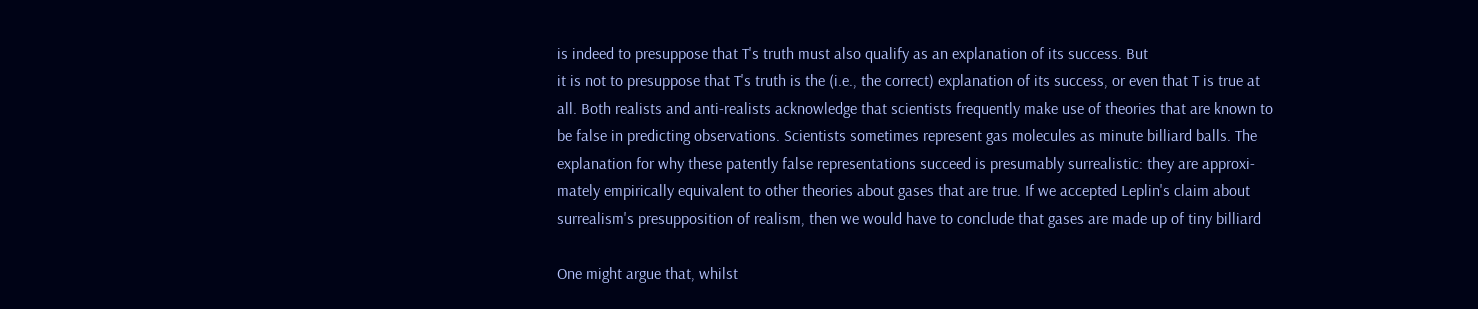is indeed to presuppose that T's truth must also qualify as an explanation of its success. But
it is not to presuppose that T's truth is the (i.e., the correct) explanation of its success, or even that T is true at
all. Both realists and anti-realists acknowledge that scientists frequently make use of theories that are known to
be false in predicting observations. Scientists sometimes represent gas molecules as minute billiard balls. The
explanation for why these patently false representations succeed is presumably surrealistic: they are approxi-
mately empirically equivalent to other theories about gases that are true. If we accepted Leplin's claim about
surrealism's presupposition of realism, then we would have to conclude that gases are made up of tiny billiard

One might argue that, whilst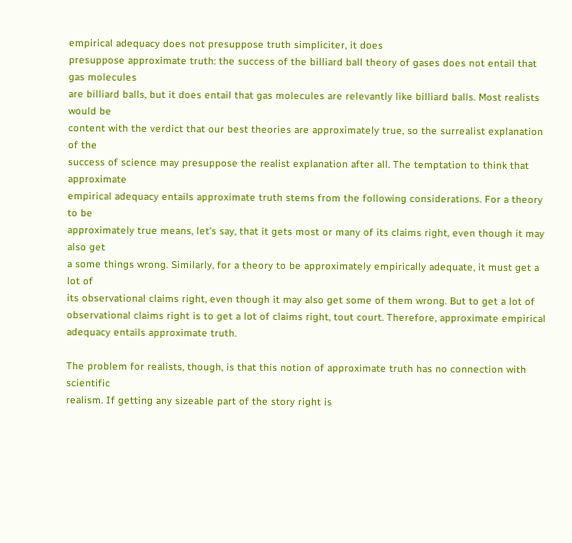empirical adequacy does not presuppose truth simpliciter, it does
presuppose approximate truth: the success of the billiard ball theory of gases does not entail that gas molecules
are billiard balls, but it does entail that gas molecules are relevantly like billiard balls. Most realists would be
content with the verdict that our best theories are approximately true, so the surrealist explanation of the
success of science may presuppose the realist explanation after all. The temptation to think that approximate
empirical adequacy entails approximate truth stems from the following considerations. For a theory to be
approximately true means, let's say, that it gets most or many of its claims right, even though it may also get
a some things wrong. Similarly, for a theory to be approximately empirically adequate, it must get a lot of
its observational claims right, even though it may also get some of them wrong. But to get a lot of
observational claims right is to get a lot of claims right, tout court. Therefore, approximate empirical
adequacy entails approximate truth.

The problem for realists, though, is that this notion of approximate truth has no connection with scientific
realism. If getting any sizeable part of the story right is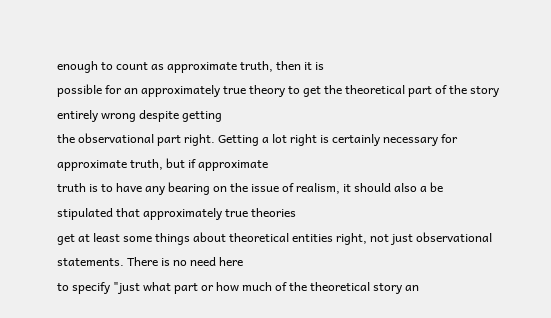enough to count as approximate truth, then it is
possible for an approximately true theory to get the theoretical part of the story entirely wrong despite getting
the observational part right. Getting a lot right is certainly necessary for approximate truth, but if approximate
truth is to have any bearing on the issue of realism, it should also a be stipulated that approximately true theories
get at least some things about theoretical entities right, not just observational statements. There is no need here
to specify "just what part or how much of the theoretical story an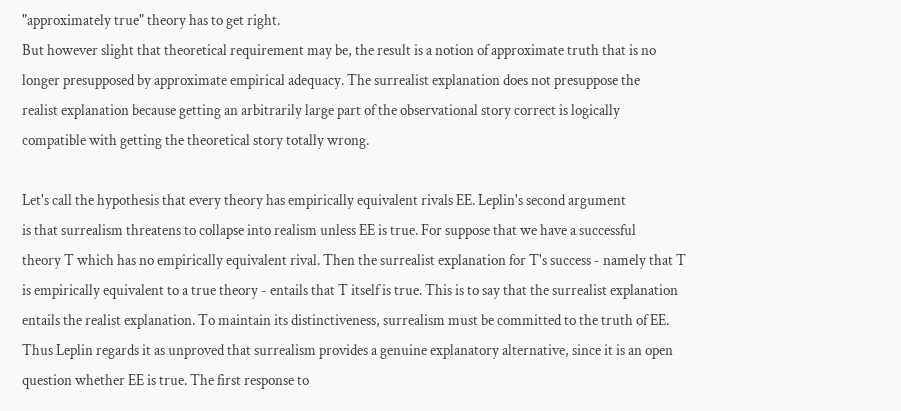"approximately true" theory has to get right.
But however slight that theoretical requirement may be, the result is a notion of approximate truth that is no
longer presupposed by approximate empirical adequacy. The surrealist explanation does not presuppose the
realist explanation because getting an arbitrarily large part of the observational story correct is logically
compatible with getting the theoretical story totally wrong.

Let's call the hypothesis that every theory has empirically equivalent rivals EE. Leplin's second argument
is that surrealism threatens to collapse into realism unless EE is true. For suppose that we have a successful
theory T which has no empirically equivalent rival. Then the surrealist explanation for T's success - namely that T
is empirically equivalent to a true theory - entails that T itself is true. This is to say that the surrealist explanation
entails the realist explanation. To maintain its distinctiveness, surrealism must be committed to the truth of EE.
Thus Leplin regards it as unproved that surrealism provides a genuine explanatory alternative, since it is an open
question whether EE is true. The first response to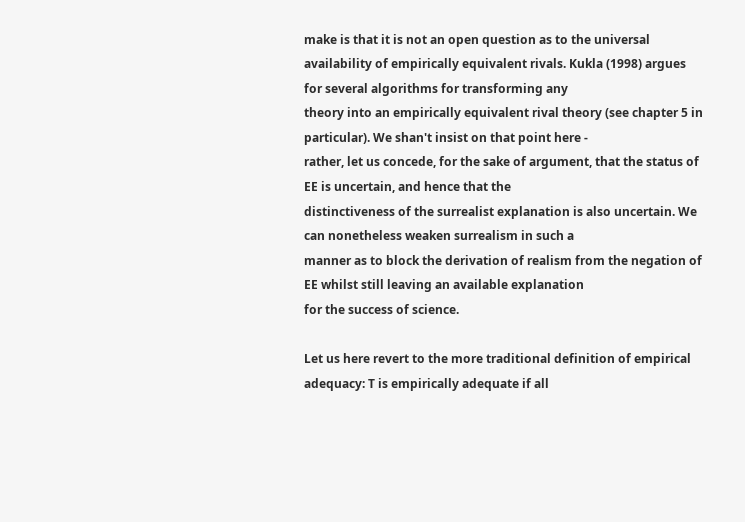make is that it is not an open question as to the universal
availability of empirically equivalent rivals. Kukla (1998) argues for several algorithms for transforming any
theory into an empirically equivalent rival theory (see chapter 5 in particular). We shan't insist on that point here -
rather, let us concede, for the sake of argument, that the status of EE is uncertain, and hence that the
distinctiveness of the surrealist explanation is also uncertain. We can nonetheless weaken surrealism in such a
manner as to block the derivation of realism from the negation of EE whilst still leaving an available explanation
for the success of science.

Let us here revert to the more traditional definition of empirical adequacy: T is empirically adequate if all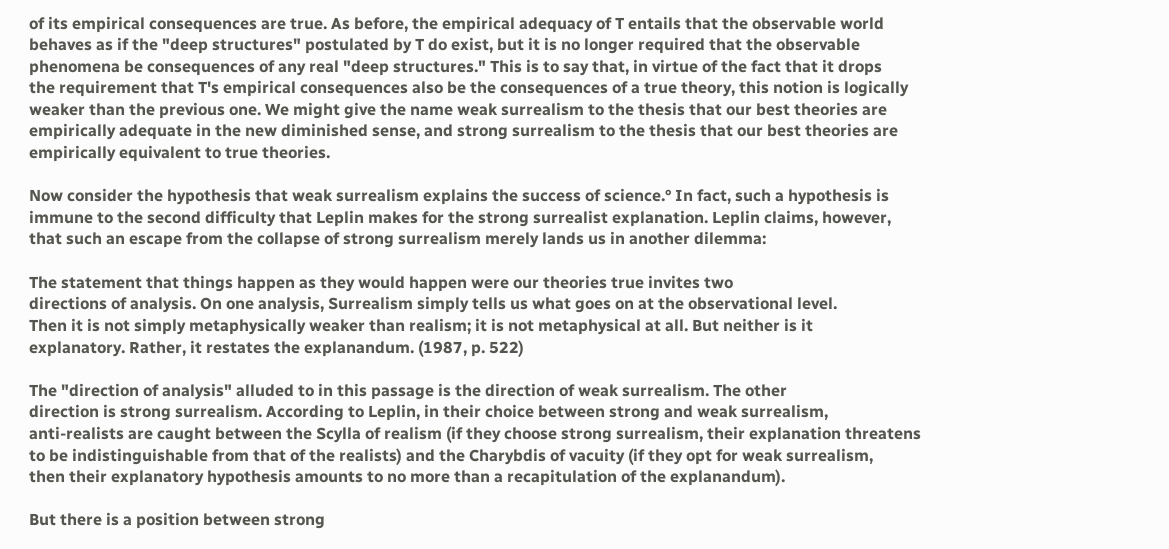of its empirical consequences are true. As before, the empirical adequacy of T entails that the observable world
behaves as if the "deep structures" postulated by T do exist, but it is no longer required that the observable
phenomena be consequences of any real "deep structures." This is to say that, in virtue of the fact that it drops
the requirement that T's empirical consequences also be the consequences of a true theory, this notion is logically
weaker than the previous one. We might give the name weak surrealism to the thesis that our best theories are
empirically adequate in the new diminished sense, and strong surrealism to the thesis that our best theories are
empirically equivalent to true theories.

Now consider the hypothesis that weak surrealism explains the success of science.° In fact, such a hypothesis is
immune to the second difficulty that Leplin makes for the strong surrealist explanation. Leplin claims, however,
that such an escape from the collapse of strong surrealism merely lands us in another dilemma:

The statement that things happen as they would happen were our theories true invites two
directions of analysis. On one analysis, Surrealism simply tells us what goes on at the observational level.
Then it is not simply metaphysically weaker than realism; it is not metaphysical at all. But neither is it
explanatory. Rather, it restates the explanandum. (1987, p. 522)

The "direction of analysis" alluded to in this passage is the direction of weak surrealism. The other
direction is strong surrealism. According to Leplin, in their choice between strong and weak surrealism,
anti-realists are caught between the Scylla of realism (if they choose strong surrealism, their explanation threatens
to be indistinguishable from that of the realists) and the Charybdis of vacuity (if they opt for weak surrealism,
then their explanatory hypothesis amounts to no more than a recapitulation of the explanandum).

But there is a position between strong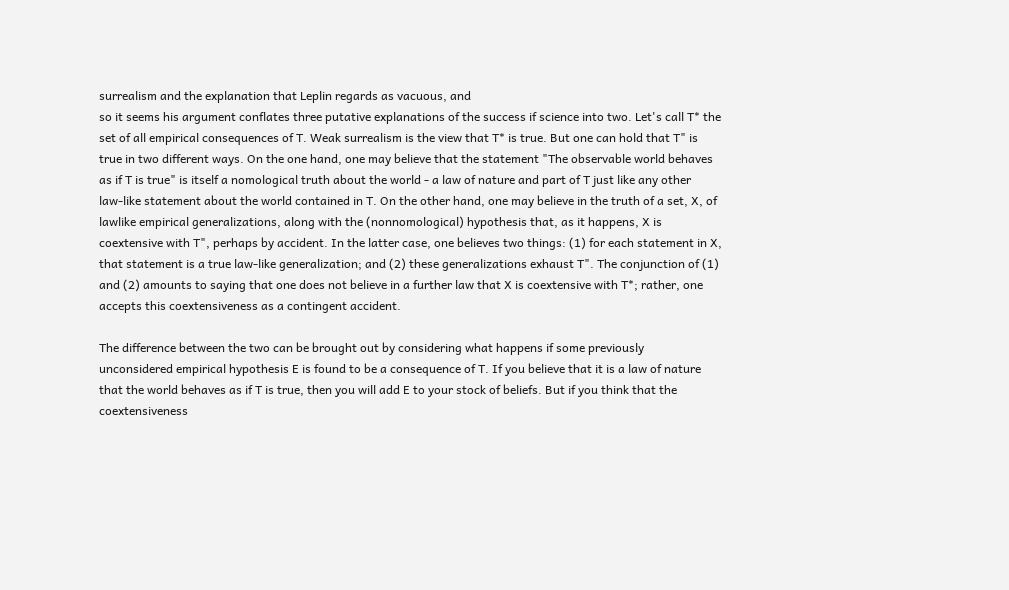surrealism and the explanation that Leplin regards as vacuous, and
so it seems his argument conflates three putative explanations of the success if science into two. Let's call T* the
set of all empirical consequences of T. Weak surrealism is the view that T* is true. But one can hold that T" is
true in two different ways. On the one hand, one may believe that the statement "The observable world behaves
as if T is true" is itself a nomological truth about the world - a law of nature and part of T just like any other
law-like statement about the world contained in T. On the other hand, one may believe in the truth of a set, X, of
lawlike empirical generalizations, along with the (nonnomological) hypothesis that, as it happens, X is
coextensive with T", perhaps by accident. In the latter case, one believes two things: (1) for each statement in X,
that statement is a true law-like generalization; and (2) these generalizations exhaust T". The conjunction of (1)
and (2) amounts to saying that one does not believe in a further law that X is coextensive with T*; rather, one
accepts this coextensiveness as a contingent accident.

The difference between the two can be brought out by considering what happens if some previously
unconsidered empirical hypothesis E is found to be a consequence of T. If you believe that it is a law of nature
that the world behaves as if T is true, then you will add E to your stock of beliefs. But if you think that the
coextensiveness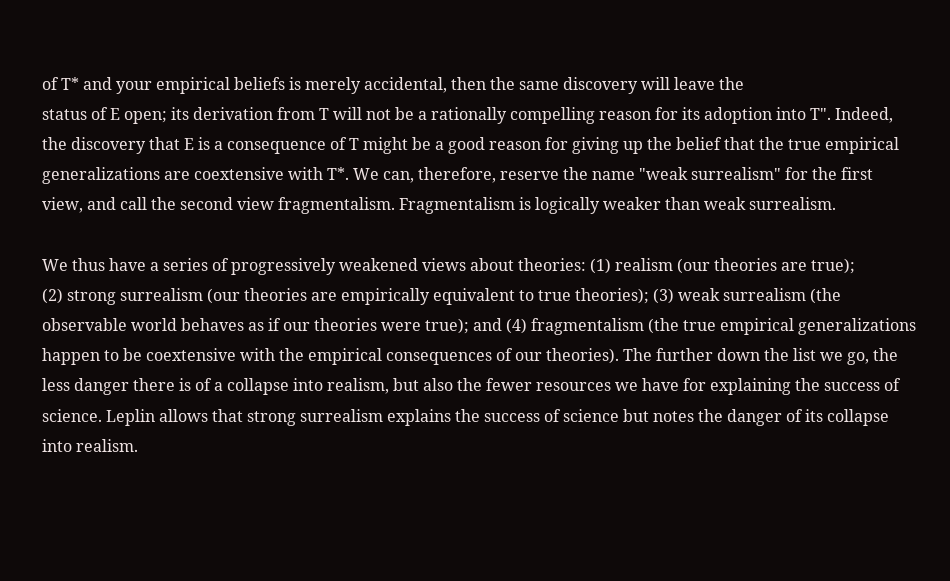of T* and your empirical beliefs is merely accidental, then the same discovery will leave the
status of E open; its derivation from T will not be a rationally compelling reason for its adoption into T". Indeed,
the discovery that E is a consequence of T might be a good reason for giving up the belief that the true empirical
generalizations are coextensive with T*. We can, therefore, reserve the name "weak surrealism" for the first
view, and call the second view fragmentalism. Fragmentalism is logically weaker than weak surrealism.

We thus have a series of progressively weakened views about theories: (1) realism (our theories are true);
(2) strong surrealism (our theories are empirically equivalent to true theories); (3) weak surrealism (the
observable world behaves as if our theories were true); and (4) fragmentalism (the true empirical generalizations
happen to be coextensive with the empirical consequences of our theories). The further down the list we go, the
less danger there is of a collapse into realism, but also the fewer resources we have for explaining the success of
science. Leplin allows that strong surrealism explains the success of science but notes the danger of its collapse
into realism.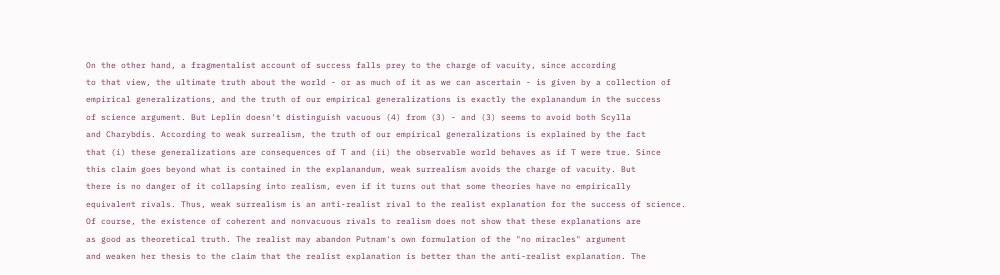On the other hand, a fragmentalist account of success falls prey to the charge of vacuity, since according
to that view, the ultimate truth about the world - or as much of it as we can ascertain - is given by a collection of
empirical generalizations, and the truth of our empirical generalizations is exactly the explanandum in the success
of science argument. But Leplin doesn't distinguish vacuous (4) from (3) - and (3) seems to avoid both Scylla
and Charybdis. According to weak surrealism, the truth of our empirical generalizations is explained by the fact
that (i) these generalizations are consequences of T and (ii) the observable world behaves as if T were true. Since
this claim goes beyond what is contained in the explanandum, weak surrealism avoids the charge of vacuity. But
there is no danger of it collapsing into realism, even if it turns out that some theories have no empirically
equivalent rivals. Thus, weak surrealism is an anti-realist rival to the realist explanation for the success of science.
Of course, the existence of coherent and nonvacuous rivals to realism does not show that these explanations are
as good as theoretical truth. The realist may abandon Putnam's own formulation of the "no miracles" argument
and weaken her thesis to the claim that the realist explanation is better than the anti-realist explanation. The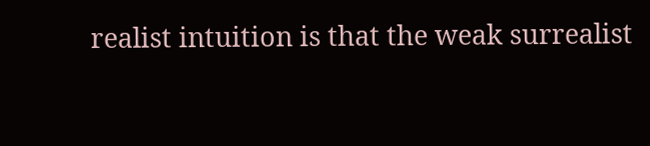realist intuition is that the weak surrealist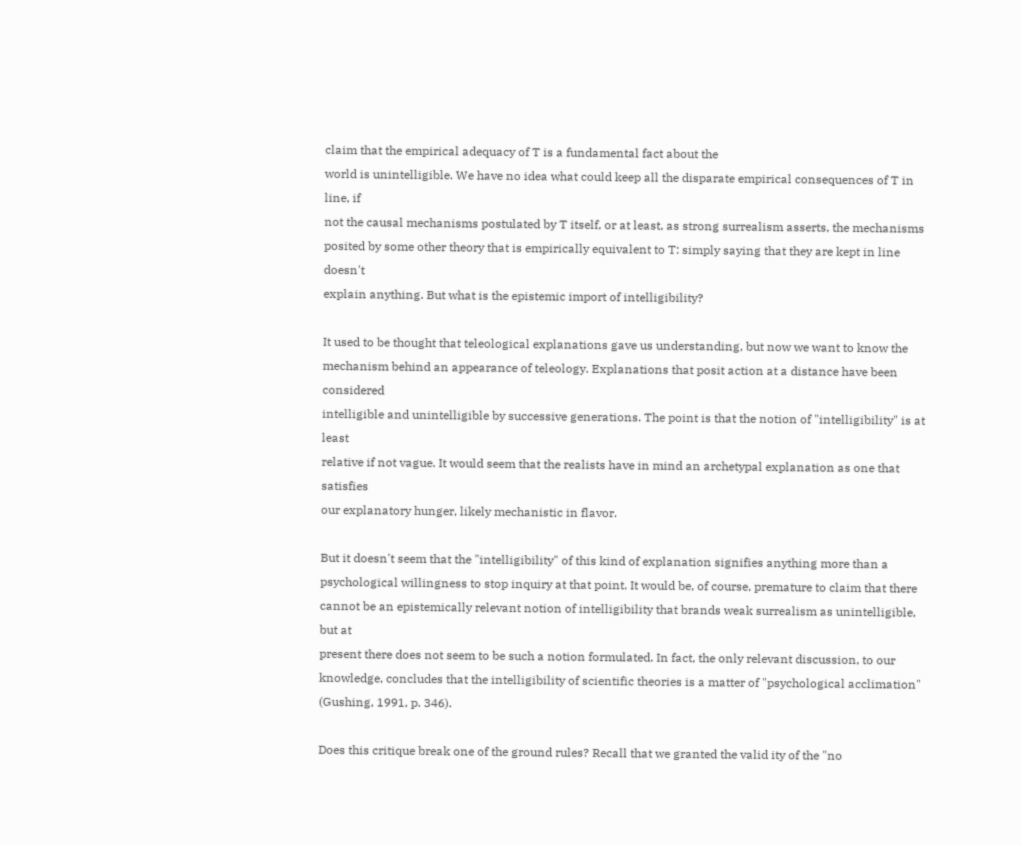claim that the empirical adequacy of T is a fundamental fact about the
world is unintelligible. We have no idea what could keep all the disparate empirical consequences of T in line, if
not the causal mechanisms postulated by T itself, or at least, as strong surrealism asserts, the mechanisms
posited by some other theory that is empirically equivalent to T: simply saying that they are kept in line doesn't
explain anything. But what is the epistemic import of intelligibility?

It used to be thought that teleological explanations gave us understanding, but now we want to know the
mechanism behind an appearance of teleology. Explanations that posit action at a distance have been considered
intelligible and unintelligible by successive generations. The point is that the notion of "intelligibility" is at least
relative if not vague. It would seem that the realists have in mind an archetypal explanation as one that satisfies
our explanatory hunger, likely mechanistic in flavor.

But it doesn't seem that the "intelligibility" of this kind of explanation signifies anything more than a
psychological willingness to stop inquiry at that point. It would be, of course, premature to claim that there
cannot be an epistemically relevant notion of intelligibility that brands weak surrealism as unintelligible, but at
present there does not seem to be such a notion formulated. In fact, the only relevant discussion, to our
knowledge, concludes that the intelligibility of scientific theories is a matter of "psychological acclimation"
(Gushing, 1991, p. 346).

Does this critique break one of the ground rules? Recall that we granted the valid ity of the "no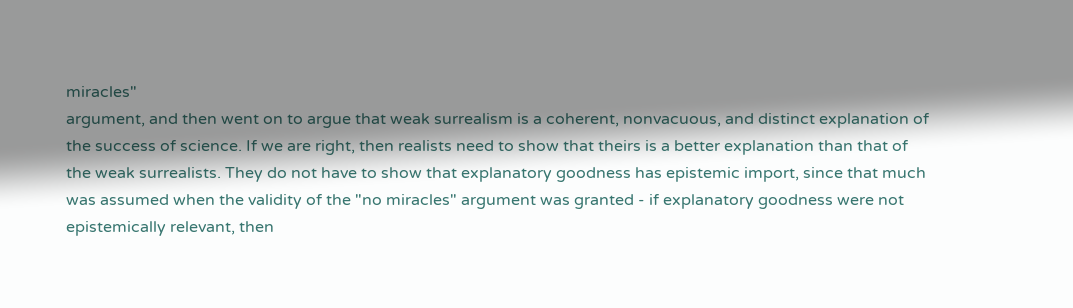miracles"
argument, and then went on to argue that weak surrealism is a coherent, nonvacuous, and distinct explanation of
the success of science. If we are right, then realists need to show that theirs is a better explanation than that of
the weak surrealists. They do not have to show that explanatory goodness has epistemic import, since that much
was assumed when the validity of the "no miracles" argument was granted - if explanatory goodness were not
epistemically relevant, then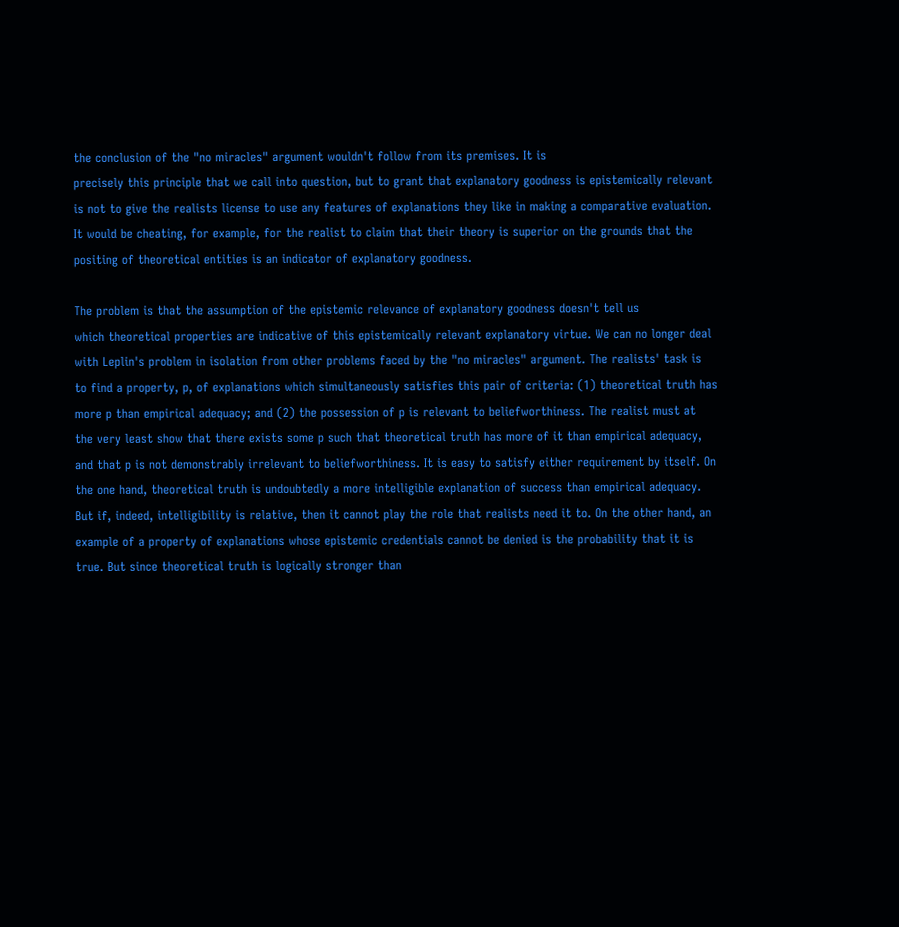the conclusion of the "no miracles" argument wouldn't follow from its premises. It is
precisely this principle that we call into question, but to grant that explanatory goodness is epistemically relevant
is not to give the realists license to use any features of explanations they like in making a comparative evaluation.
It would be cheating, for example, for the realist to claim that their theory is superior on the grounds that the
positing of theoretical entities is an indicator of explanatory goodness.

The problem is that the assumption of the epistemic relevance of explanatory goodness doesn't tell us
which theoretical properties are indicative of this epistemically relevant explanatory virtue. We can no longer deal
with Leplin's problem in isolation from other problems faced by the "no miracles" argument. The realists' task is
to find a property, p, of explanations which simultaneously satisfies this pair of criteria: (1) theoretical truth has
more p than empirical adequacy; and (2) the possession of p is relevant to beliefworthiness. The realist must at
the very least show that there exists some p such that theoretical truth has more of it than empirical adequacy,
and that p is not demonstrably irrelevant to beliefworthiness. It is easy to satisfy either requirement by itself. On
the one hand, theoretical truth is undoubtedly a more intelligible explanation of success than empirical adequacy.
But if, indeed, intelligibility is relative, then it cannot play the role that realists need it to. On the other hand, an
example of a property of explanations whose epistemic credentials cannot be denied is the probability that it is
true. But since theoretical truth is logically stronger than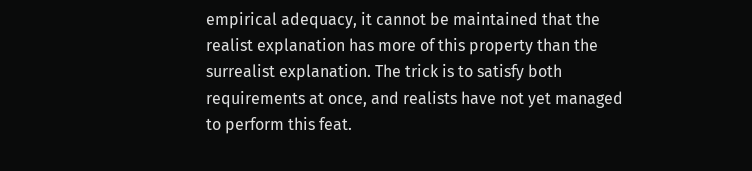empirical adequacy, it cannot be maintained that the
realist explanation has more of this property than the surrealist explanation. The trick is to satisfy both
requirements at once, and realists have not yet managed to perform this feat.